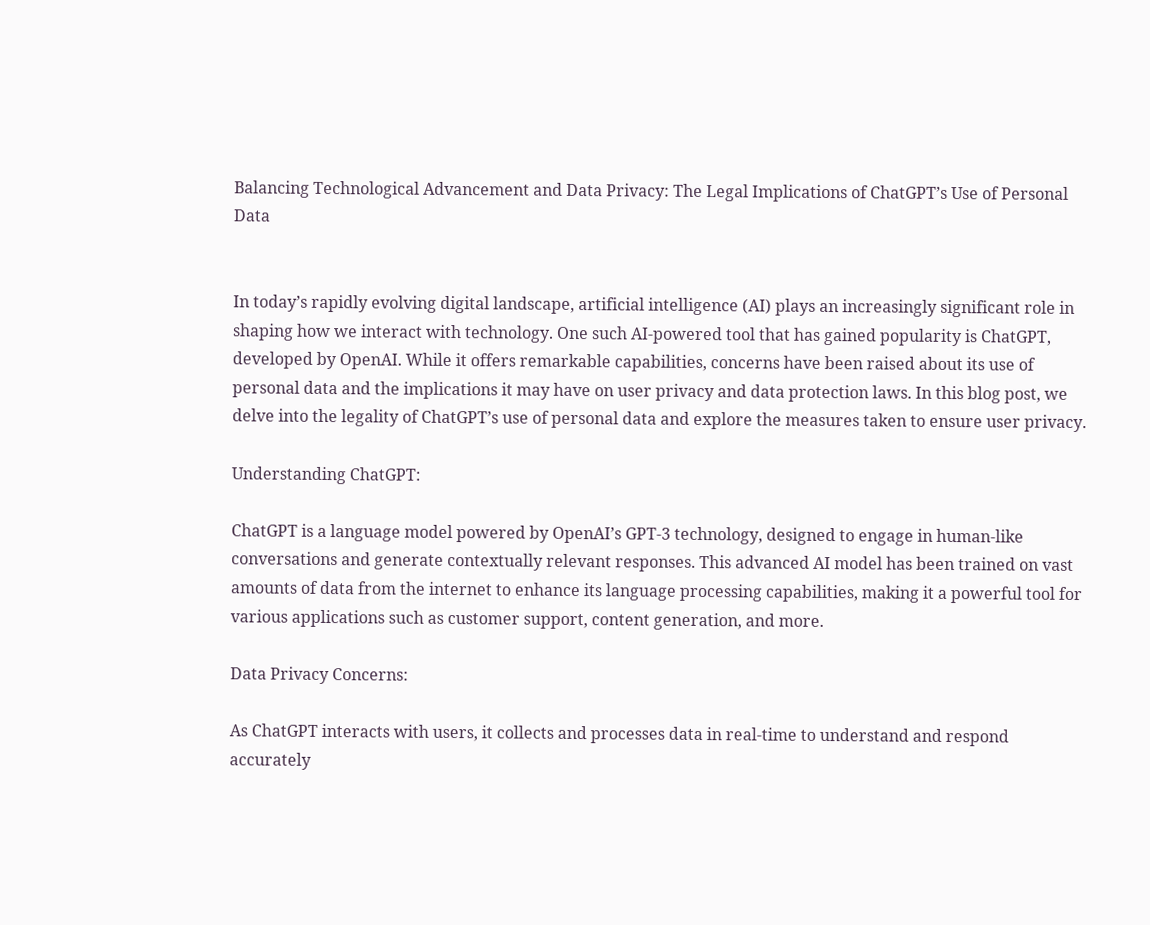Balancing Technological Advancement and Data Privacy: The Legal Implications of ChatGPT’s Use of Personal Data


In today’s rapidly evolving digital landscape, artificial intelligence (AI) plays an increasingly significant role in shaping how we interact with technology. One such AI-powered tool that has gained popularity is ChatGPT, developed by OpenAI. While it offers remarkable capabilities, concerns have been raised about its use of personal data and the implications it may have on user privacy and data protection laws. In this blog post, we delve into the legality of ChatGPT’s use of personal data and explore the measures taken to ensure user privacy.

Understanding ChatGPT:

ChatGPT is a language model powered by OpenAI’s GPT-3 technology, designed to engage in human-like conversations and generate contextually relevant responses. This advanced AI model has been trained on vast amounts of data from the internet to enhance its language processing capabilities, making it a powerful tool for various applications such as customer support, content generation, and more.

Data Privacy Concerns:

As ChatGPT interacts with users, it collects and processes data in real-time to understand and respond accurately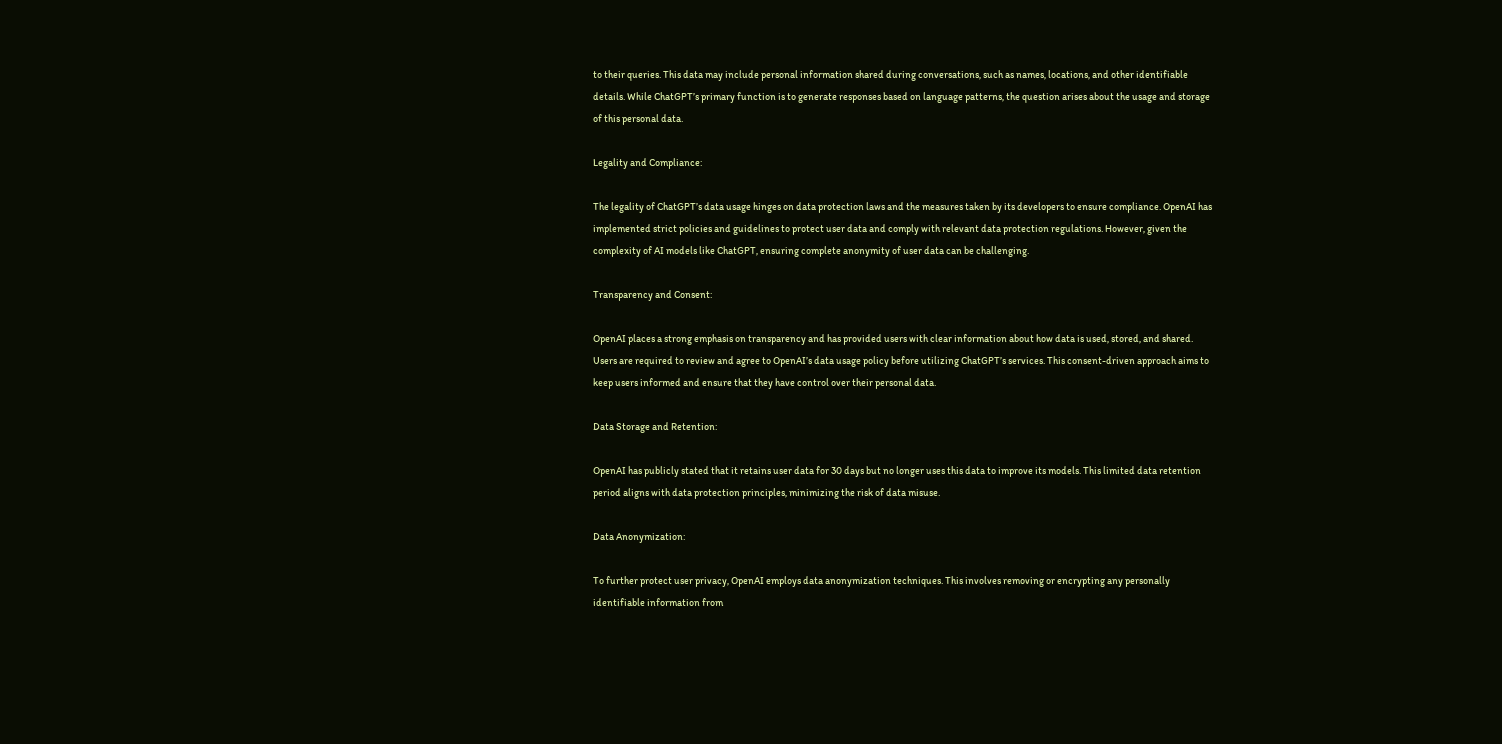to their queries. This data may include personal information shared during conversations, such as names, locations, and other identifiable details. While ChatGPT’s primary function is to generate responses based on language patterns, the question arises about the usage and storage of this personal data.

Legality and Compliance:

The legality of ChatGPT’s data usage hinges on data protection laws and the measures taken by its developers to ensure compliance. OpenAI has implemented strict policies and guidelines to protect user data and comply with relevant data protection regulations. However, given the complexity of AI models like ChatGPT, ensuring complete anonymity of user data can be challenging.

Transparency and Consent:

OpenAI places a strong emphasis on transparency and has provided users with clear information about how data is used, stored, and shared. Users are required to review and agree to OpenAI’s data usage policy before utilizing ChatGPT’s services. This consent-driven approach aims to keep users informed and ensure that they have control over their personal data.

Data Storage and Retention:

OpenAI has publicly stated that it retains user data for 30 days but no longer uses this data to improve its models. This limited data retention period aligns with data protection principles, minimizing the risk of data misuse.

Data Anonymization:

To further protect user privacy, OpenAI employs data anonymization techniques. This involves removing or encrypting any personally identifiable information from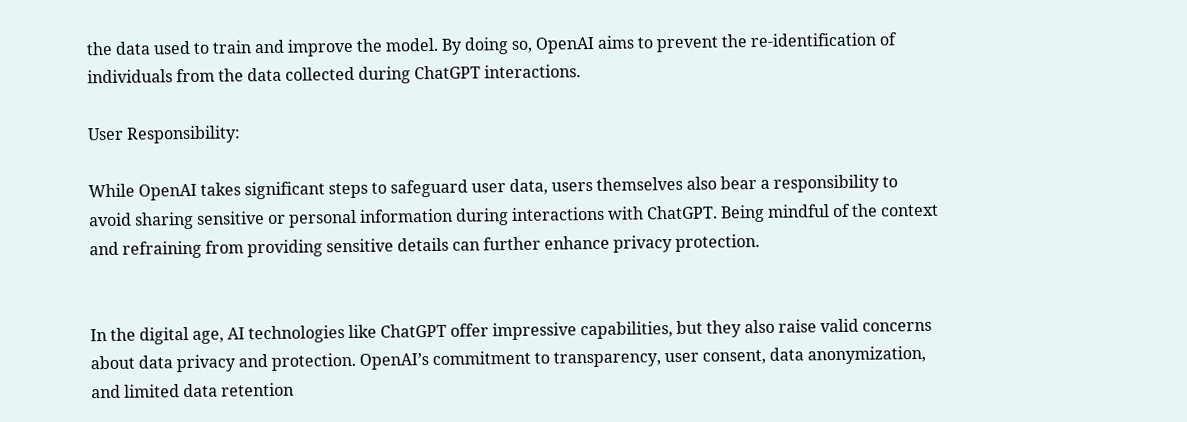the data used to train and improve the model. By doing so, OpenAI aims to prevent the re-identification of individuals from the data collected during ChatGPT interactions.

User Responsibility:

While OpenAI takes significant steps to safeguard user data, users themselves also bear a responsibility to avoid sharing sensitive or personal information during interactions with ChatGPT. Being mindful of the context and refraining from providing sensitive details can further enhance privacy protection.


In the digital age, AI technologies like ChatGPT offer impressive capabilities, but they also raise valid concerns about data privacy and protection. OpenAI’s commitment to transparency, user consent, data anonymization, and limited data retention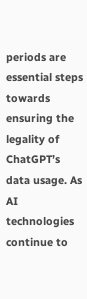periods are essential steps towards ensuring the legality of ChatGPT’s data usage. As AI technologies continue to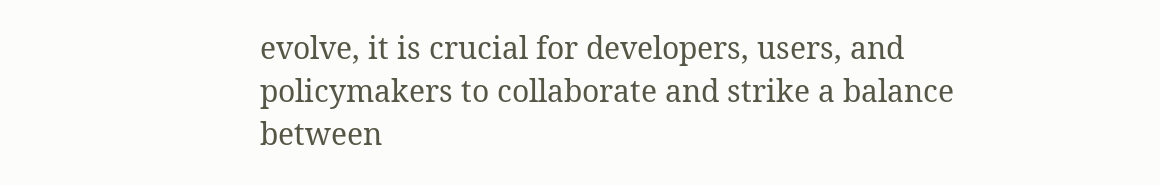evolve, it is crucial for developers, users, and policymakers to collaborate and strike a balance between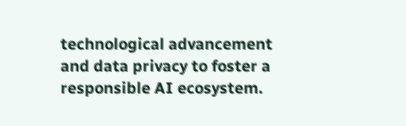technological advancement and data privacy to foster a responsible AI ecosystem.